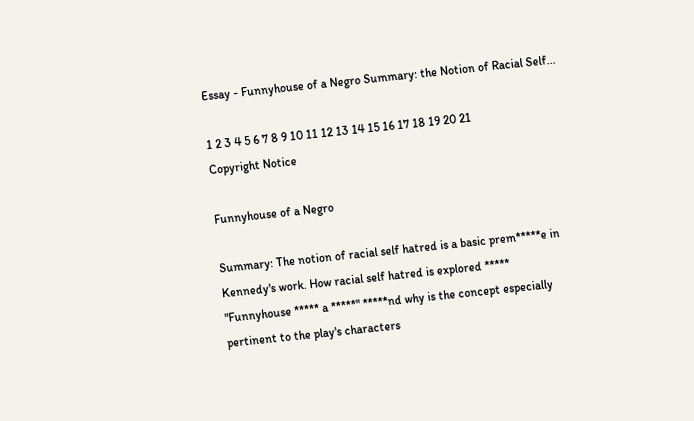Essay - Funnyhouse of a Negro Summary: the Notion of Racial Self...

1 2 3 4 5 6 7 8 9 10 11 12 13 14 15 16 17 18 19 20 21
Copyright Notice

Funnyhouse of a Negro

Summary: The notion of racial self hatred is a basic prem*****e in Kennedy's work. How racial self hatred is explored ***** "Funnyhouse ***** a *****" *****nd why is the concept especially pertinent to the play's characters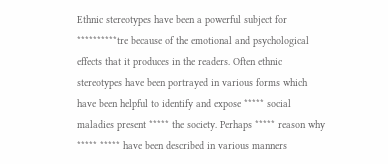Ethnic stereotypes have been a powerful subject for **********tre because of the emotional and psychological effects that it produces in the readers. Often ethnic stereotypes have been portrayed in various forms which have been helpful to identify and expose ***** social maladies present ***** the society. Perhaps ***** reason why ***** ***** have been described in various manners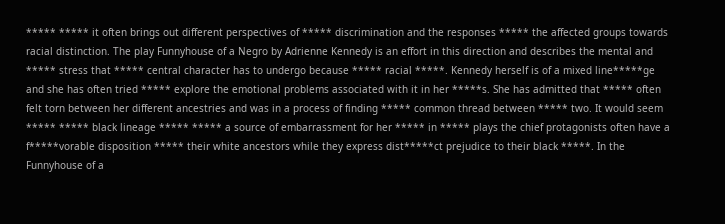***** ***** it often brings out different perspectives of ***** discrimination and the responses ***** the affected groups towards racial distinction. The play Funnyhouse of a Negro by Adrienne Kennedy is an effort in this direction and describes the mental and ***** stress that ***** central character has to undergo because ***** racial *****. Kennedy herself is of a mixed line*****ge and she has often tried ***** explore the emotional problems associated with it in her *****s. She has admitted that ***** often felt torn between her different ancestries and was in a process of finding ***** common thread between ***** two. It would seem ***** ***** black lineage ***** ***** a source of embarrassment for her ***** in ***** plays the chief protagonists often have a f*****vorable disposition ***** their white ancestors while they express dist*****ct prejudice to their black *****. In the Funnyhouse of a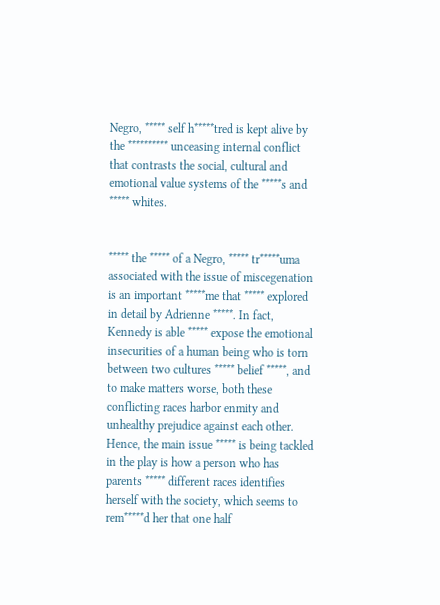Negro, ***** self h*****tred is kept alive by the ********** unceasing internal conflict that contrasts the social, cultural and emotional value systems of the *****s and ***** whites.


***** the ***** of a Negro, ***** tr*****uma associated with the issue of miscegenation is an important *****me that ***** explored in detail by Adrienne *****. In fact, Kennedy is able ***** expose the emotional insecurities of a human being who is torn between two cultures ***** belief *****, and to make matters worse, both these conflicting races harbor enmity and unhealthy prejudice against each other. Hence, the main issue ***** is being tackled in the play is how a person who has parents ***** different races identifies herself with the society, which seems to rem*****d her that one half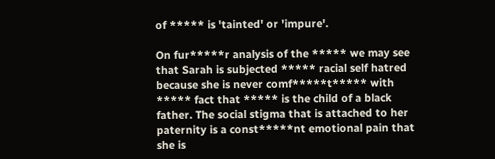of ***** is 'tainted' or 'impure'.

On fur*****r analysis of the ***** we may see that Sarah is subjected ***** racial self hatred because she is never comf*****t***** with ***** fact that ***** is the child of a black father. The social stigma that is attached to her paternity is a const*****nt emotional pain that she is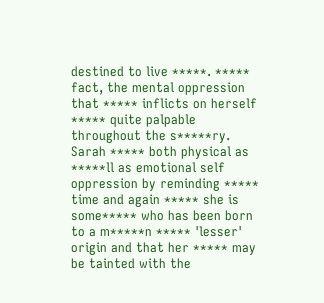destined to live *****. ***** fact, the mental oppression that ***** inflicts on herself ***** quite palpable throughout the s*****ry. Sarah ***** both physical as *****ll as emotional self oppression by reminding ***** time and again ***** she is some***** who has been born to a m*****n ***** 'lesser' origin and that her ***** may be tainted with the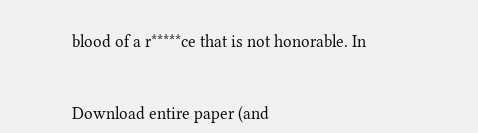blood of a r*****ce that is not honorable. In


Download entire paper (and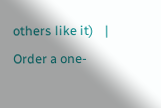others like it)    |    Order a one-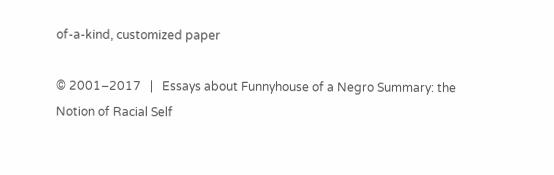of-a-kind, customized paper

© 2001–2017   |   Essays about Funnyhouse of a Negro Summary: the Notion of Racial Self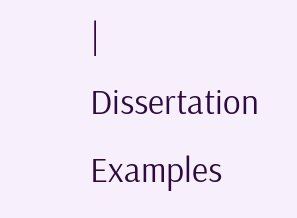|   Dissertation Examples